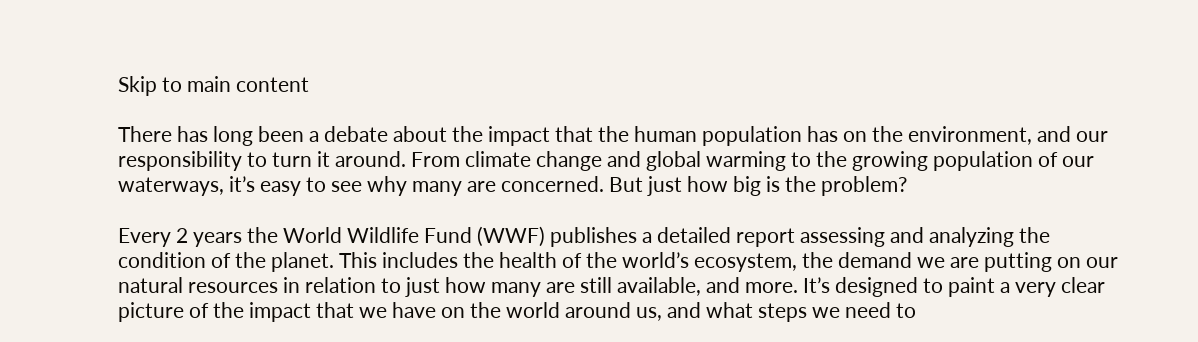Skip to main content

There has long been a debate about the impact that the human population has on the environment, and our responsibility to turn it around. From climate change and global warming to the growing population of our waterways, it’s easy to see why many are concerned. But just how big is the problem?

Every 2 years the World Wildlife Fund (WWF) publishes a detailed report assessing and analyzing the condition of the planet. This includes the health of the world’s ecosystem, the demand we are putting on our natural resources in relation to just how many are still available, and more. It’s designed to paint a very clear picture of the impact that we have on the world around us, and what steps we need to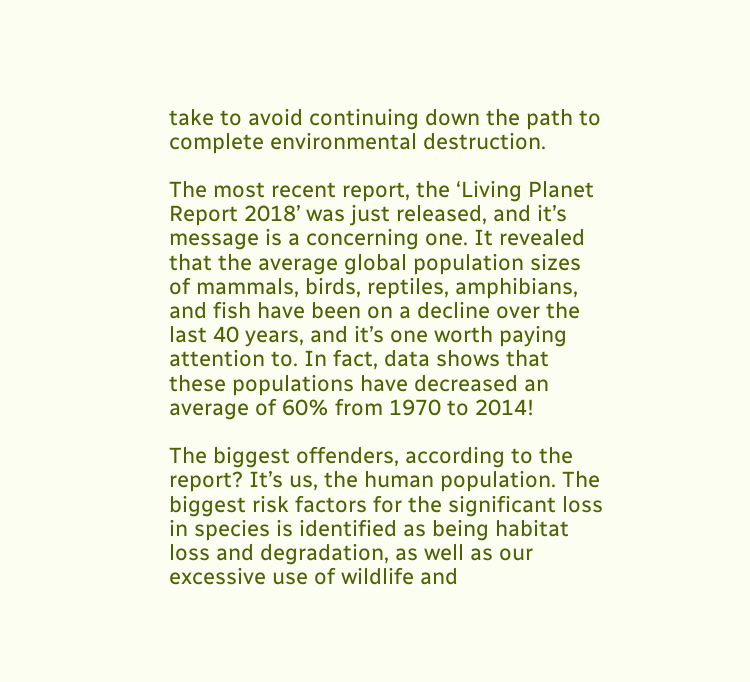take to avoid continuing down the path to complete environmental destruction.

The most recent report, the ‘Living Planet Report 2018’ was just released, and it’s message is a concerning one. It revealed that the average global population sizes of mammals, birds, reptiles, amphibians, and fish have been on a decline over the last 40 years, and it’s one worth paying attention to. In fact, data shows that these populations have decreased an average of 60% from 1970 to 2014!

The biggest offenders, according to the report? It’s us, the human population. The biggest risk factors for the significant loss in species is identified as being habitat loss and degradation, as well as our excessive use of wildlife and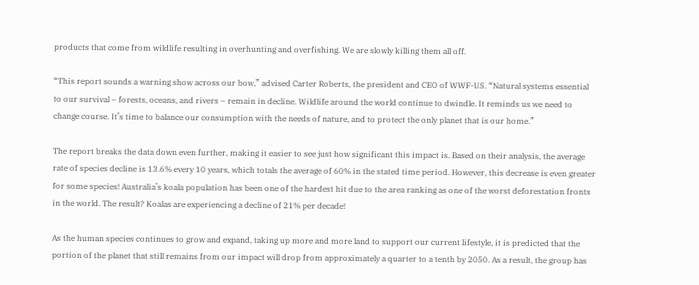products that come from wildlife resulting in overhunting and overfishing. We are slowly killing them all off.

“This report sounds a warning show across our bow,” advised Carter Roberts, the president and CEO of WWF-US. “Natural systems essential to our survival – forests, oceans, and rivers – remain in decline. Wildlife around the world continue to dwindle. It reminds us we need to change course. It’s time to balance our consumption with the needs of nature, and to protect the only planet that is our home.”

The report breaks the data down even further, making it easier to see just how significant this impact is. Based on their analysis, the average rate of species decline is 13.6% every 10 years, which totals the average of 60% in the stated time period. However, this decrease is even greater for some species! Australia’s koala population has been one of the hardest hit due to the area ranking as one of the worst deforestation fronts in the world. The result? Koalas are experiencing a decline of 21% per decade!

As the human species continues to grow and expand, taking up more and more land to support our current lifestyle, it is predicted that the portion of the planet that still remains from our impact will drop from approximately a quarter to a tenth by 2050. As a result, the group has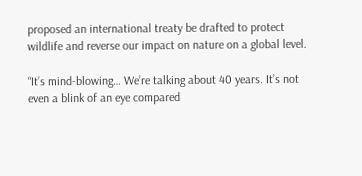proposed an international treaty be drafted to protect wildlife and reverse our impact on nature on a global level.

“It’s mind-blowing… We’re talking about 40 years. It’s not even a blink of an eye compared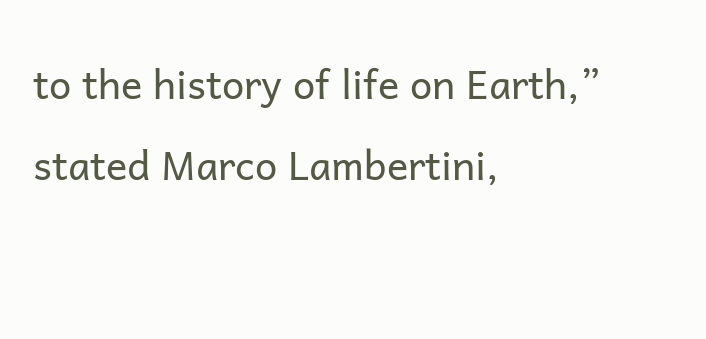to the history of life on Earth,” stated Marco Lambertini,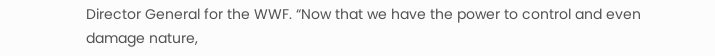Director General for the WWF. “Now that we have the power to control and even damage nature,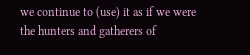we continue to (use) it as if we were the hunters and gatherers of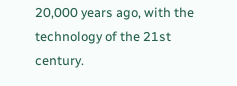20,000 years ago, with the technology of the 21st century.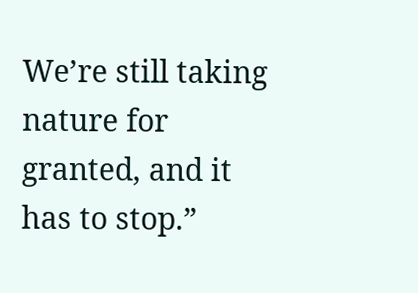We’re still taking nature for granted, and it has to stop.”